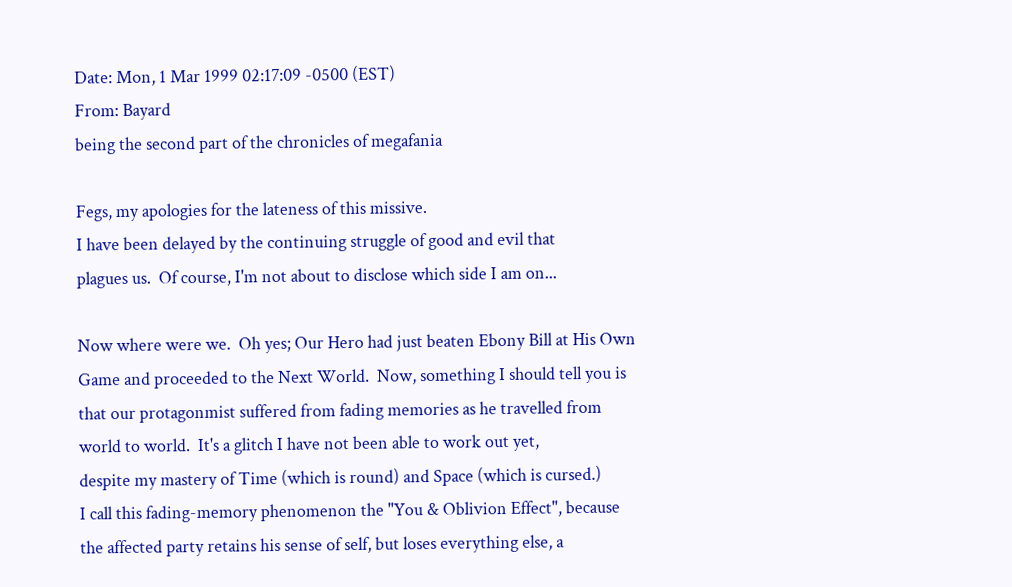Date: Mon, 1 Mar 1999 02:17:09 -0500 (EST)
From: Bayard
being the second part of the chronicles of megafania

Fegs, my apologies for the lateness of this missive.
I have been delayed by the continuing struggle of good and evil that
plagues us.  Of course, I'm not about to disclose which side I am on...

Now where were we.  Oh yes; Our Hero had just beaten Ebony Bill at His Own
Game and proceeded to the Next World.  Now, something I should tell you is
that our protagonmist suffered from fading memories as he travelled from
world to world.  It's a glitch I have not been able to work out yet,
despite my mastery of Time (which is round) and Space (which is cursed.)
I call this fading-memory phenomenon the "You & Oblivion Effect", because
the affected party retains his sense of self, but loses everything else, a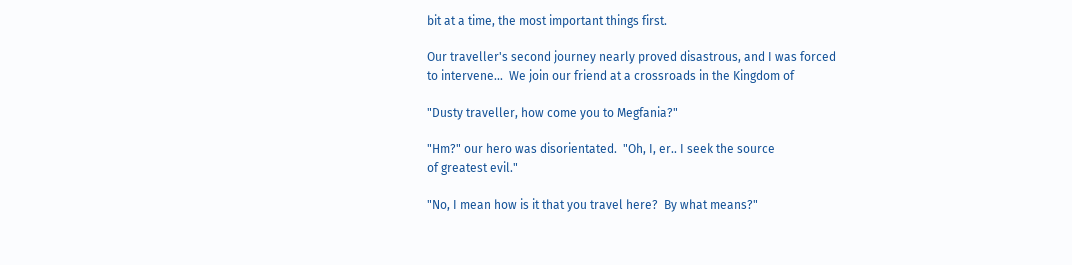bit at a time, the most important things first.

Our traveller's second journey nearly proved disastrous, and I was forced
to intervene...  We join our friend at a crossroads in the Kingdom of

"Dusty traveller, how come you to Megfania?"

"Hm?" our hero was disorientated.  "Oh, I, er.. I seek the source
of greatest evil."

"No, I mean how is it that you travel here?  By what means?"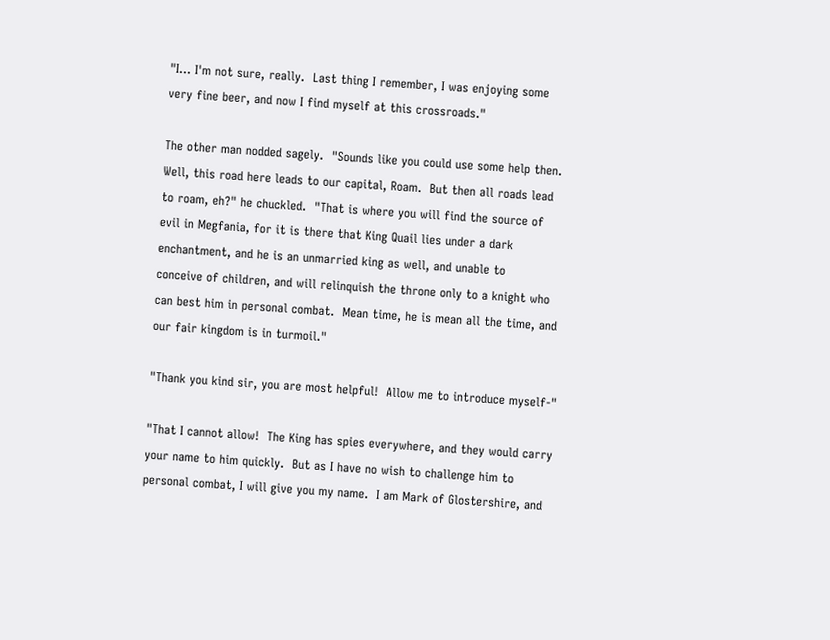"I... I'm not sure, really.  Last thing I remember, I was enjoying some
very fine beer, and now I find myself at this crossroads."

The other man nodded sagely.  "Sounds like you could use some help then.
Well, this road here leads to our capital, Roam.  But then all roads lead
to roam, eh?" he chuckled.  "That is where you will find the source of
evil in Megfania, for it is there that King Quail lies under a dark
enchantment, and he is an unmarried king as well, and unable to
conceive of children, and will relinquish the throne only to a knight who
can best him in personal combat.  Mean time, he is mean all the time, and
our fair kingdom is in turmoil."

"Thank you kind sir, you are most helpful!  Allow me to introduce myself-"

"That I cannot allow!  The King has spies everywhere, and they would carry
your name to him quickly.  But as I have no wish to challenge him to
personal combat, I will give you my name.  I am Mark of Glostershire, and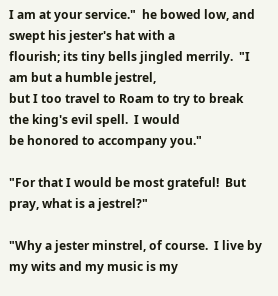I am at your service."  he bowed low, and swept his jester's hat with a
flourish; its tiny bells jingled merrily.  "I am but a humble jestrel,
but I too travel to Roam to try to break the king's evil spell.  I would
be honored to accompany you."

"For that I would be most grateful!  But pray, what is a jestrel?"

"Why a jester minstrel, of course.  I live by my wits and my music is my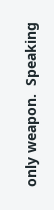only weapon.  Speaking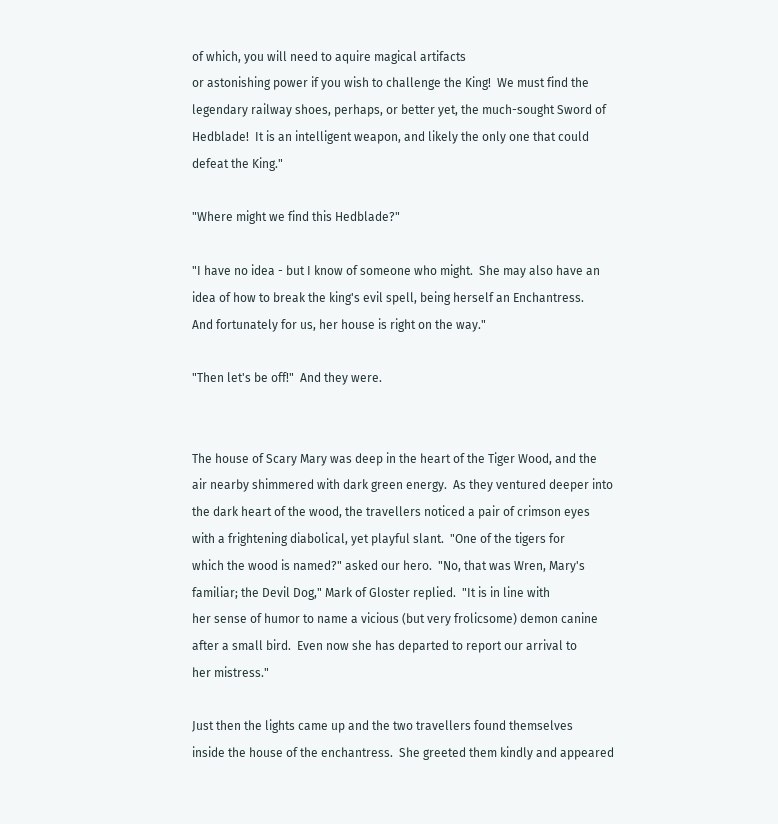of which, you will need to aquire magical artifacts
or astonishing power if you wish to challenge the King!  We must find the
legendary railway shoes, perhaps, or better yet, the much-sought Sword of
Hedblade!  It is an intelligent weapon, and likely the only one that could
defeat the King."

"Where might we find this Hedblade?"

"I have no idea - but I know of someone who might.  She may also have an
idea of how to break the king's evil spell, being herself an Enchantress.
And fortunately for us, her house is right on the way."

"Then let's be off!"  And they were.


The house of Scary Mary was deep in the heart of the Tiger Wood, and the
air nearby shimmered with dark green energy.  As they ventured deeper into
the dark heart of the wood, the travellers noticed a pair of crimson eyes
with a frightening diabolical, yet playful slant.  "One of the tigers for
which the wood is named?" asked our hero.  "No, that was Wren, Mary's
familiar; the Devil Dog," Mark of Gloster replied.  "It is in line with
her sense of humor to name a vicious (but very frolicsome) demon canine
after a small bird.  Even now she has departed to report our arrival to
her mistress."

Just then the lights came up and the two travellers found themselves
inside the house of the enchantress.  She greeted them kindly and appeared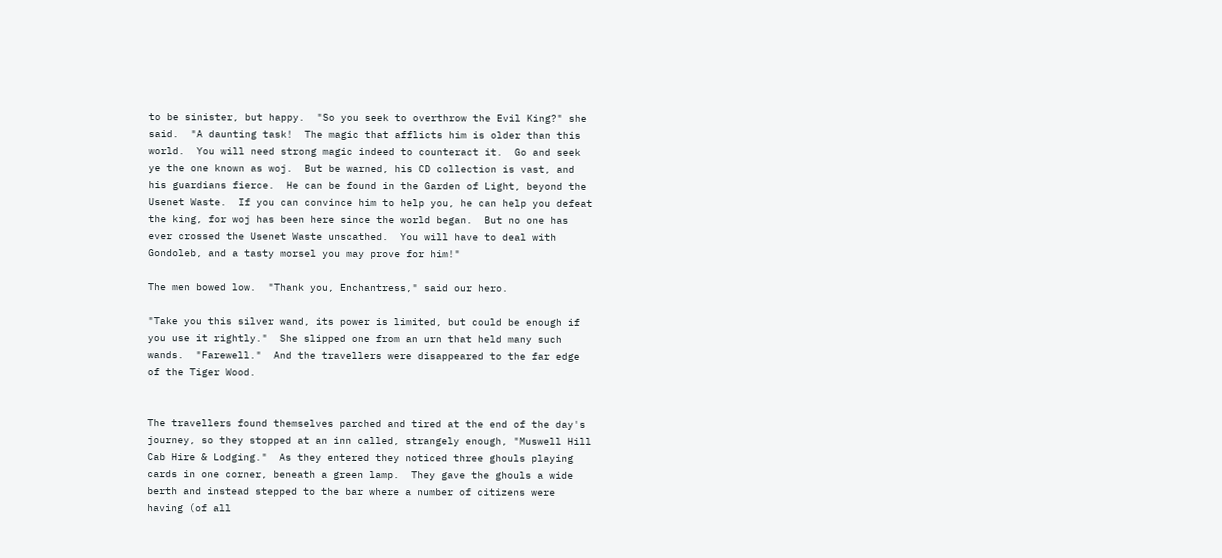to be sinister, but happy.  "So you seek to overthrow the Evil King?" she
said.  "A daunting task!  The magic that afflicts him is older than this
world.  You will need strong magic indeed to counteract it.  Go and seek
ye the one known as woj.  But be warned, his CD collection is vast, and
his guardians fierce.  He can be found in the Garden of Light, beyond the
Usenet Waste.  If you can convince him to help you, he can help you defeat
the king, for woj has been here since the world began.  But no one has
ever crossed the Usenet Waste unscathed.  You will have to deal with
Gondoleb, and a tasty morsel you may prove for him!"

The men bowed low.  "Thank you, Enchantress," said our hero.

"Take you this silver wand, its power is limited, but could be enough if
you use it rightly."  She slipped one from an urn that held many such
wands.  "Farewell."  And the travellers were disappeared to the far edge
of the Tiger Wood.


The travellers found themselves parched and tired at the end of the day's
journey, so they stopped at an inn called, strangely enough, "Muswell Hill
Cab Hire & Lodging."  As they entered they noticed three ghouls playing
cards in one corner, beneath a green lamp.  They gave the ghouls a wide
berth and instead stepped to the bar where a number of citizens were
having (of all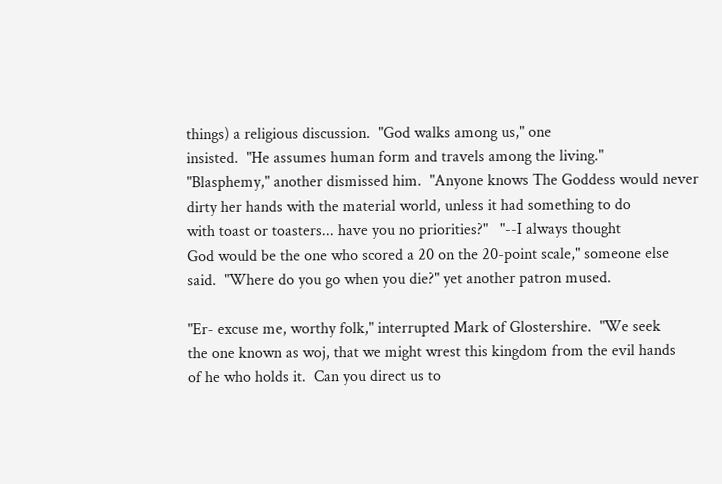things) a religious discussion.  "God walks among us," one
insisted.  "He assumes human form and travels among the living."
"Blasphemy," another dismissed him.  "Anyone knows The Goddess would never
dirty her hands with the material world, unless it had something to do
with toast or toasters... have you no priorities?"   "--I always thought
God would be the one who scored a 20 on the 20-point scale," someone else
said.  "Where do you go when you die?" yet another patron mused.

"Er- excuse me, worthy folk," interrupted Mark of Glostershire.  "We seek
the one known as woj, that we might wrest this kingdom from the evil hands
of he who holds it.  Can you direct us to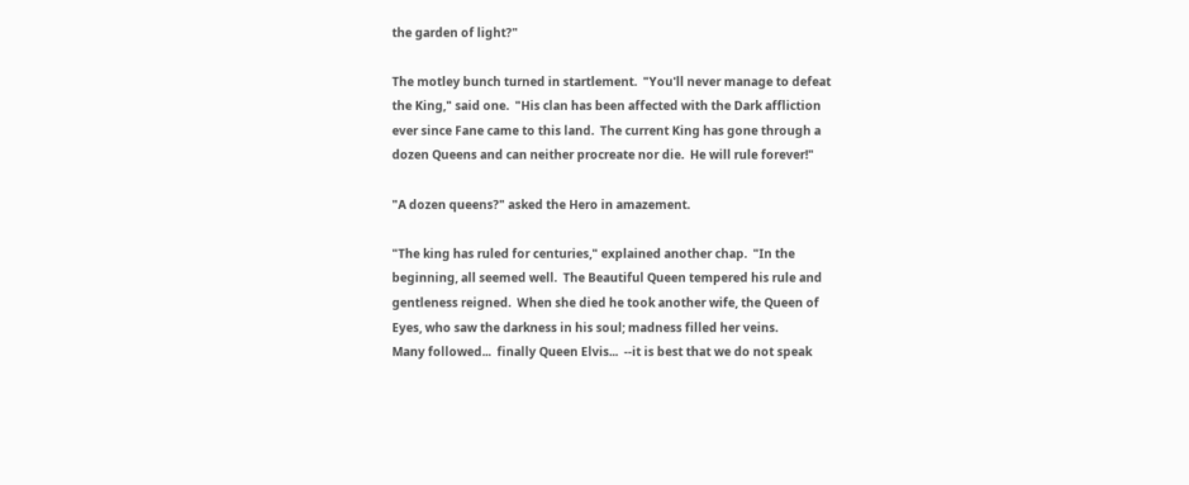the garden of light?"

The motley bunch turned in startlement.  "You'll never manage to defeat
the King," said one.  "His clan has been affected with the Dark affliction
ever since Fane came to this land.  The current King has gone through a
dozen Queens and can neither procreate nor die.  He will rule forever!"

"A dozen queens?" asked the Hero in amazement.

"The king has ruled for centuries," explained another chap.  "In the
beginning, all seemed well.  The Beautiful Queen tempered his rule and
gentleness reigned.  When she died he took another wife, the Queen of
Eyes, who saw the darkness in his soul; madness filled her veins.
Many followed...  finally Queen Elvis...  --it is best that we do not speak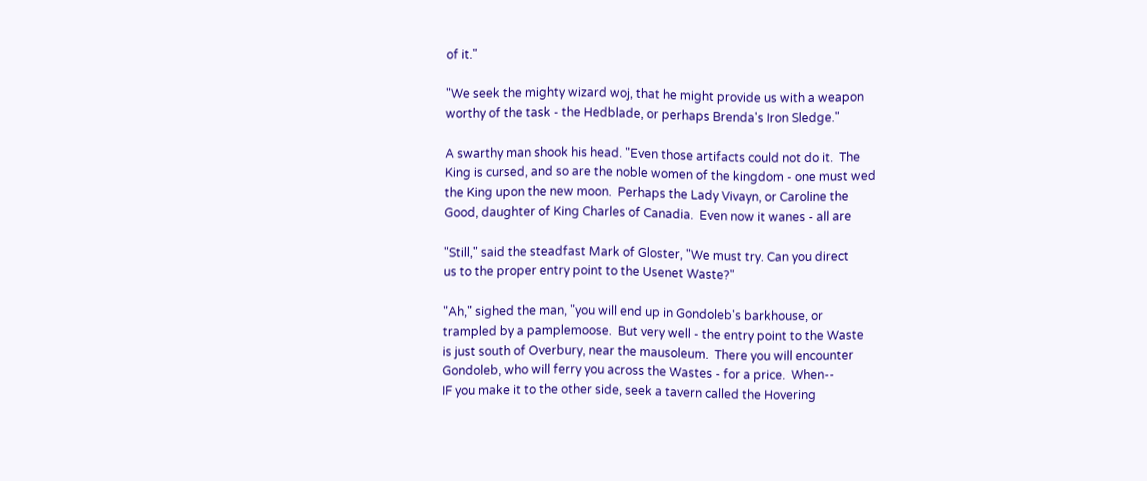of it."

"We seek the mighty wizard woj, that he might provide us with a weapon
worthy of the task - the Hedblade, or perhaps Brenda's Iron Sledge."

A swarthy man shook his head. "Even those artifacts could not do it.  The
King is cursed, and so are the noble women of the kingdom - one must wed
the King upon the new moon.  Perhaps the Lady Vivayn, or Caroline the
Good, daughter of King Charles of Canadia.  Even now it wanes - all are

"Still," said the steadfast Mark of Gloster, "We must try. Can you direct
us to the proper entry point to the Usenet Waste?"

"Ah," sighed the man, "you will end up in Gondoleb's barkhouse, or
trampled by a pamplemoose.  But very well - the entry point to the Waste
is just south of Overbury, near the mausoleum.  There you will encounter
Gondoleb, who will ferry you across the Wastes - for a price.  When--
IF you make it to the other side, seek a tavern called the Hovering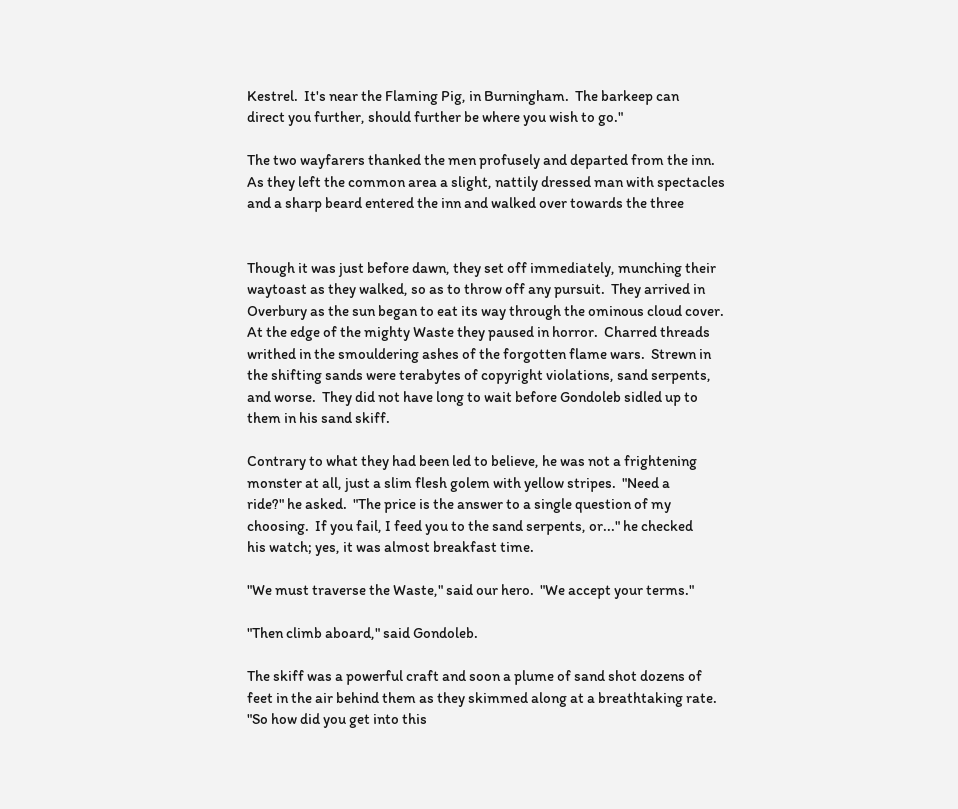Kestrel.  It's near the Flaming Pig, in Burningham.  The barkeep can
direct you further, should further be where you wish to go."

The two wayfarers thanked the men profusely and departed from the inn.
As they left the common area a slight, nattily dressed man with spectacles
and a sharp beard entered the inn and walked over towards the three


Though it was just before dawn, they set off immediately, munching their
waytoast as they walked, so as to throw off any pursuit.  They arrived in
Overbury as the sun began to eat its way through the ominous cloud cover.
At the edge of the mighty Waste they paused in horror.  Charred threads
writhed in the smouldering ashes of the forgotten flame wars.  Strewn in
the shifting sands were terabytes of copyright violations, sand serpents,
and worse.  They did not have long to wait before Gondoleb sidled up to
them in his sand skiff.

Contrary to what they had been led to believe, he was not a frightening
monster at all, just a slim flesh golem with yellow stripes.  "Need a
ride?" he asked.  "The price is the answer to a single question of my
choosing.  If you fail, I feed you to the sand serpents, or..." he checked
his watch; yes, it was almost breakfast time.

"We must traverse the Waste," said our hero.  "We accept your terms."

"Then climb aboard," said Gondoleb.

The skiff was a powerful craft and soon a plume of sand shot dozens of
feet in the air behind them as they skimmed along at a breathtaking rate.
"So how did you get into this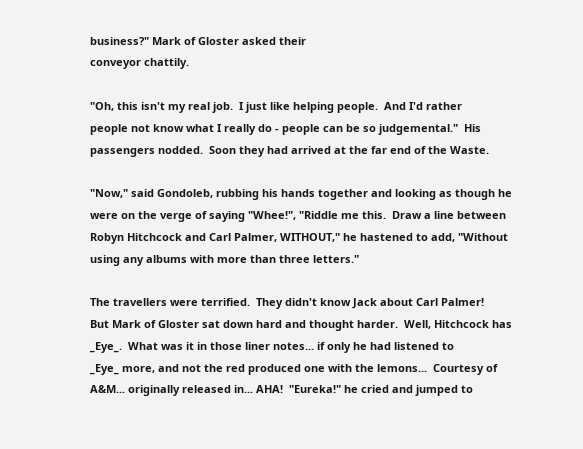business?" Mark of Gloster asked their
conveyor chattily.

"Oh, this isn't my real job.  I just like helping people.  And I'd rather
people not know what I really do - people can be so judgemental."  His
passengers nodded.  Soon they had arrived at the far end of the Waste.

"Now," said Gondoleb, rubbing his hands together and looking as though he
were on the verge of saying "Whee!", "Riddle me this.  Draw a line between
Robyn Hitchcock and Carl Palmer, WITHOUT," he hastened to add, "Without
using any albums with more than three letters."

The travellers were terrified.  They didn't know Jack about Carl Palmer!
But Mark of Gloster sat down hard and thought harder.  Well, Hitchcock has
_Eye_.  What was it in those liner notes... if only he had listened to
_Eye_ more, and not the red produced one with the lemons...  Courtesy of
A&M... originally released in... AHA!  "Eureka!" he cried and jumped to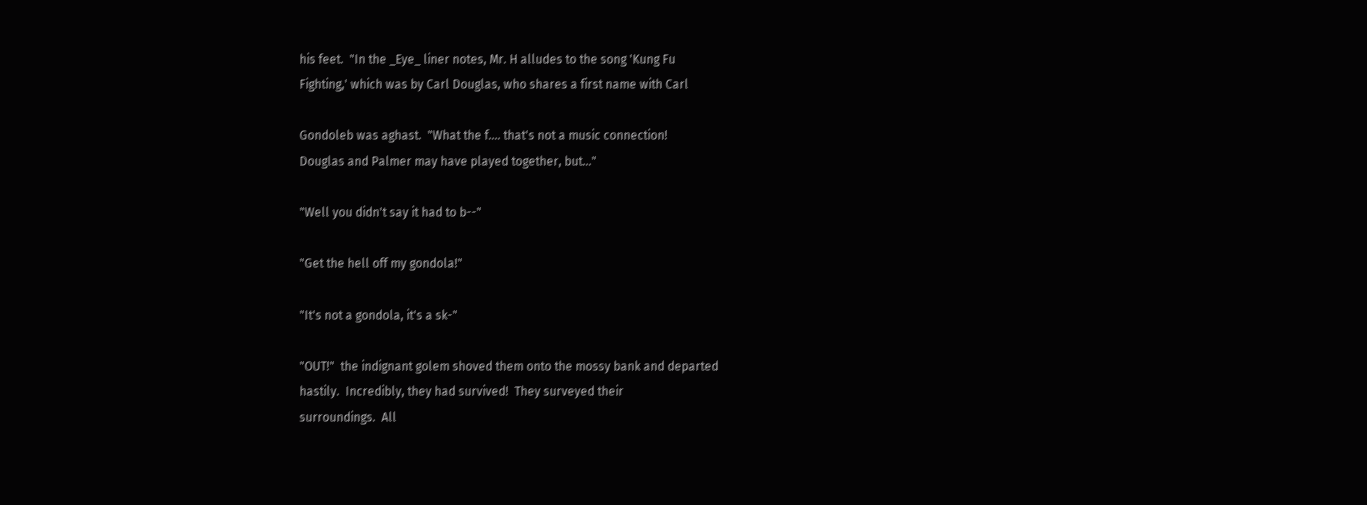his feet.  "In the _Eye_ liner notes, Mr. H alludes to the song 'Kung Fu
Fighting,' which was by Carl Douglas, who shares a first name with Carl

Gondoleb was aghast.  "What the f.... that's not a music connection!
Douglas and Palmer may have played together, but..."

"Well you didn't say it had to b--"

"Get the hell off my gondola!"

"It's not a gondola, it's a sk-"

"OUT!"  the indignant golem shoved them onto the mossy bank and departed
hastily.  Incredibly, they had survived!  They surveyed their
surroundings.  All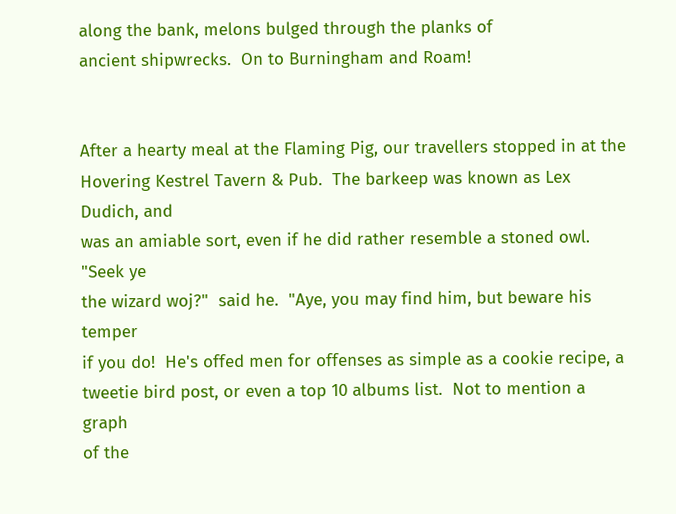along the bank, melons bulged through the planks of
ancient shipwrecks.  On to Burningham and Roam!


After a hearty meal at the Flaming Pig, our travellers stopped in at the
Hovering Kestrel Tavern & Pub.  The barkeep was known as Lex Dudich, and
was an amiable sort, even if he did rather resemble a stoned owl. "Seek ye
the wizard woj?"  said he.  "Aye, you may find him, but beware his temper
if you do!  He's offed men for offenses as simple as a cookie recipe, a
tweetie bird post, or even a top 10 albums list.  Not to mention a graph
of the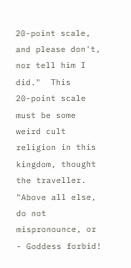20-point scale, and please don't, nor tell him I did."  This
20-point scale must be some weird cult religion in this kingdom, thought
the traveller.  "Above all else, do not mispronounce, or - Goddess forbid!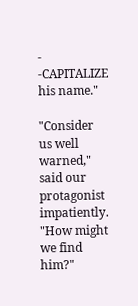- -CAPITALIZE his name."

"Consider us well warned," said our protagonist impatiently.  "How might
we find him?"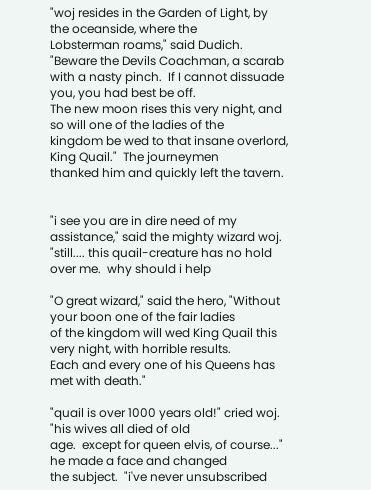"woj resides in the Garden of Light, by the oceanside, where the
Lobsterman roams," said Dudich.  "Beware the Devils Coachman, a scarab
with a nasty pinch.  If I cannot dissuade you, you had best be off.
The new moon rises this very night, and so will one of the ladies of the
kingdom be wed to that insane overlord, King Quail."  The journeymen
thanked him and quickly left the tavern.


"i see you are in dire need of my assistance," said the mighty wizard woj.
"still.... this quail-creature has no hold over me.  why should i help

"O great wizard," said the hero, "Without your boon one of the fair ladies
of the kingdom will wed King Quail this very night, with horrible results.
Each and every one of his Queens has met with death."

"quail is over 1000 years old!" cried woj.  "his wives all died of old
age.  except for queen elvis, of course..."  he made a face and changed
the subject.  "i've never unsubscribed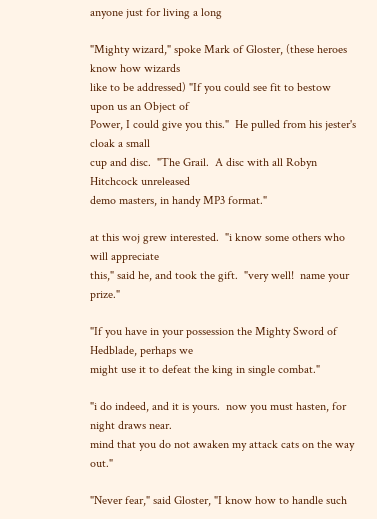anyone just for living a long

"Mighty wizard," spoke Mark of Gloster, (these heroes know how wizards
like to be addressed) "If you could see fit to bestow upon us an Object of
Power, I could give you this."  He pulled from his jester's cloak a small
cup and disc.  "The Grail.  A disc with all Robyn Hitchcock unreleased
demo masters, in handy MP3 format."

at this woj grew interested.  "i know some others who will appreciate
this," said he, and took the gift.  "very well!  name your prize."

"If you have in your possession the Mighty Sword of Hedblade, perhaps we
might use it to defeat the king in single combat."

"i do indeed, and it is yours.  now you must hasten, for night draws near.
mind that you do not awaken my attack cats on the way out."

"Never fear," said Gloster, "I know how to handle such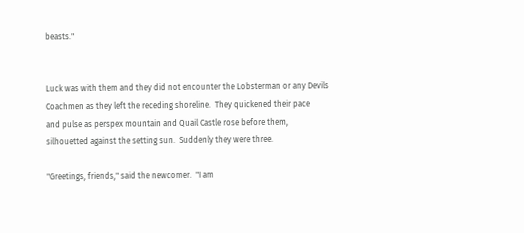beasts."


Luck was with them and they did not encounter the Lobsterman or any Devils
Coachmen as they left the receding shoreline.  They quickened their pace
and pulse as perspex mountain and Quail Castle rose before them,
silhouetted against the setting sun.  Suddenly they were three.

"Greetings, friends," said the newcomer.  "I am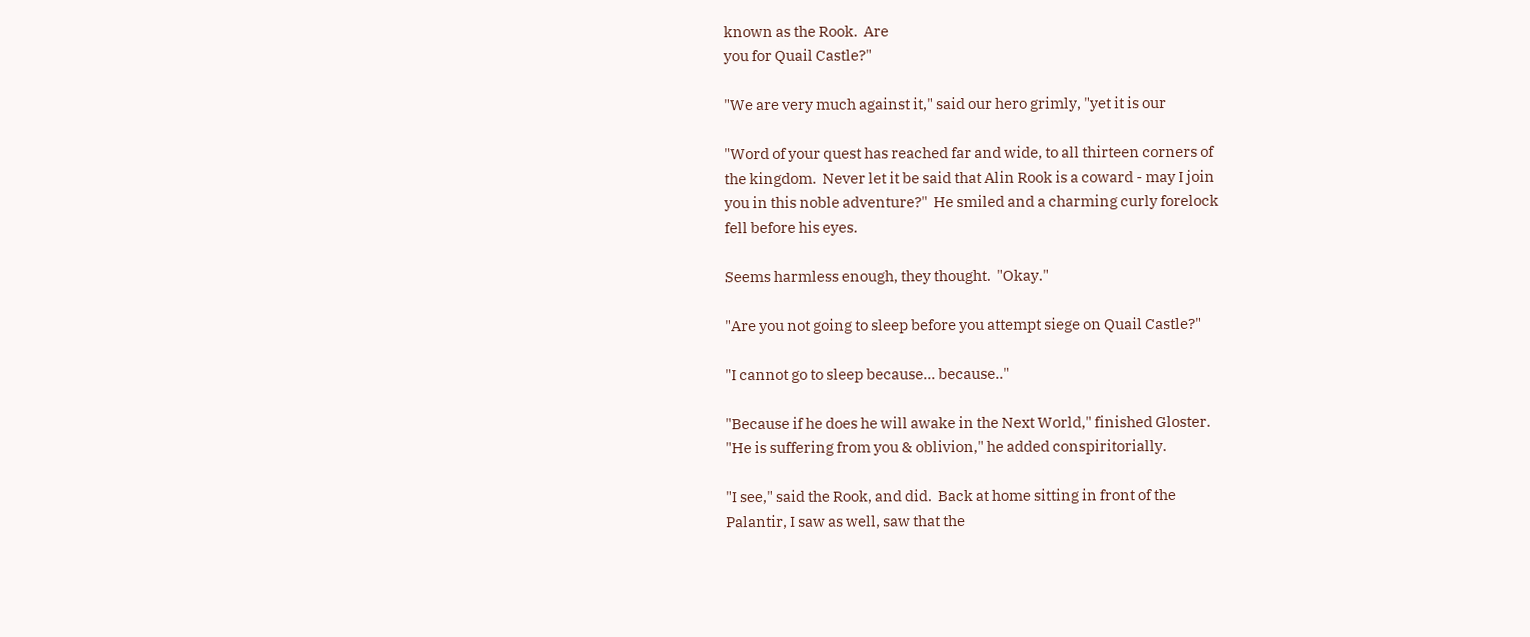known as the Rook.  Are
you for Quail Castle?"

"We are very much against it," said our hero grimly, "yet it is our

"Word of your quest has reached far and wide, to all thirteen corners of
the kingdom.  Never let it be said that Alin Rook is a coward - may I join
you in this noble adventure?"  He smiled and a charming curly forelock
fell before his eyes.

Seems harmless enough, they thought.  "Okay."

"Are you not going to sleep before you attempt siege on Quail Castle?"

"I cannot go to sleep because... because.."

"Because if he does he will awake in the Next World," finished Gloster.
"He is suffering from you & oblivion," he added conspiritorially.

"I see," said the Rook, and did.  Back at home sitting in front of the
Palantir, I saw as well, saw that the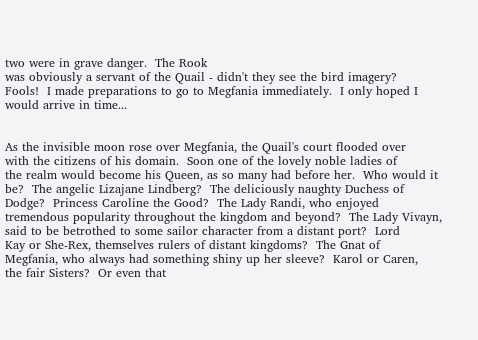two were in grave danger.  The Rook
was obviously a servant of the Quail - didn't they see the bird imagery?
Fools!  I made preparations to go to Megfania immediately.  I only hoped I
would arrive in time...


As the invisible moon rose over Megfania, the Quail's court flooded over
with the citizens of his domain.  Soon one of the lovely noble ladies of
the realm would become his Queen, as so many had before her.  Who would it
be?  The angelic Lizajane Lindberg?  The deliciously naughty Duchess of
Dodge?  Princess Caroline the Good?  The Lady Randi, who enjoyed
tremendous popularity throughout the kingdom and beyond?  The Lady Vivayn,
said to be betrothed to some sailor character from a distant port?  Lord
Kay or She-Rex, themselves rulers of distant kingdoms?  The Gnat of
Megfania, who always had something shiny up her sleeve?  Karol or Caren,
the fair Sisters?  Or even that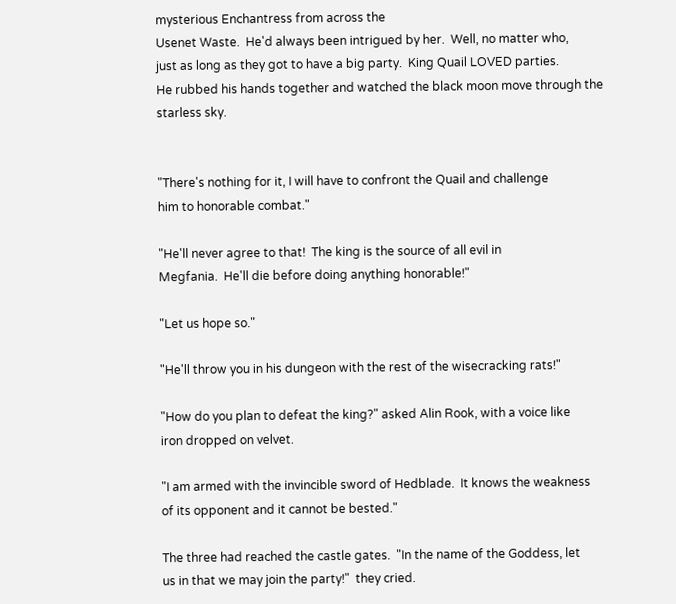mysterious Enchantress from across the
Usenet Waste.  He'd always been intrigued by her.  Well, no matter who,
just as long as they got to have a big party.  King Quail LOVED parties.
He rubbed his hands together and watched the black moon move through the
starless sky.


"There's nothing for it, I will have to confront the Quail and challenge
him to honorable combat."

"He'll never agree to that!  The king is the source of all evil in
Megfania.  He'll die before doing anything honorable!"

"Let us hope so."

"He'll throw you in his dungeon with the rest of the wisecracking rats!"

"How do you plan to defeat the king?" asked Alin Rook, with a voice like
iron dropped on velvet.

"I am armed with the invincible sword of Hedblade.  It knows the weakness
of its opponent and it cannot be bested."

The three had reached the castle gates.  "In the name of the Goddess, let
us in that we may join the party!"  they cried.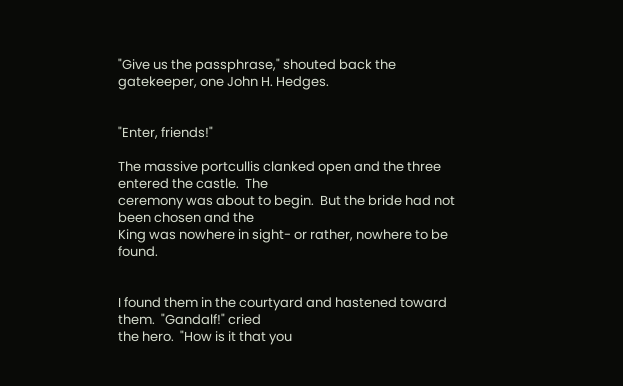"Give us the passphrase," shouted back the gatekeeper, one John H. Hedges.


"Enter, friends!"

The massive portcullis clanked open and the three entered the castle.  The
ceremony was about to begin.  But the bride had not been chosen and the
King was nowhere in sight- or rather, nowhere to be found.


I found them in the courtyard and hastened toward them.  "Gandalf!" cried
the hero.  "How is it that you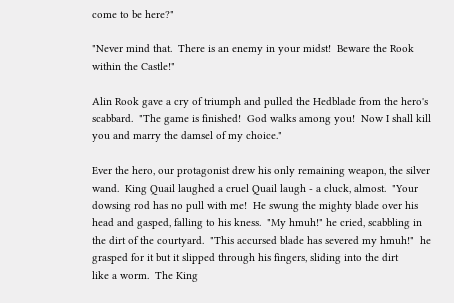come to be here?"

"Never mind that.  There is an enemy in your midst!  Beware the Rook
within the Castle!"

Alin Rook gave a cry of triumph and pulled the Hedblade from the hero's
scabbard.  "The game is finished!  God walks among you!  Now I shall kill
you and marry the damsel of my choice."

Ever the hero, our protagonist drew his only remaining weapon, the silver
wand.  King Quail laughed a cruel Quail laugh - a cluck, almost.  "Your
dowsing rod has no pull with me!  He swung the mighty blade over his
head and gasped, falling to his kness.  "My hmuh!" he cried, scabbling in
the dirt of the courtyard.  "This accursed blade has severed my hmuh!"  he
grasped for it but it slipped through his fingers, sliding into the dirt
like a worm.  The King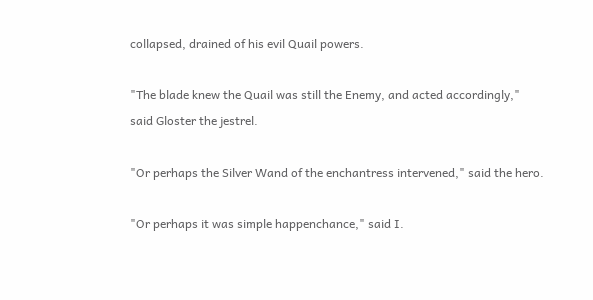collapsed, drained of his evil Quail powers.

"The blade knew the Quail was still the Enemy, and acted accordingly,"
said Gloster the jestrel.

"Or perhaps the Silver Wand of the enchantress intervened," said the hero.

"Or perhaps it was simple happenchance," said I.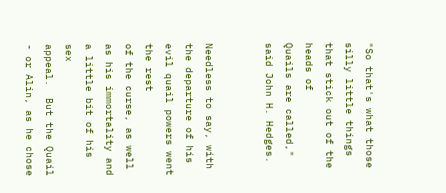"So that's what those silly little things that stick out of the heads of
Quails are called," said John H. Hedges.


Needless to say, with the departure of his evil quail powers went the rest
of the curse, as well as his immortality and a little bit of his sex
appeal.  But the Quail - or Alin, as he chose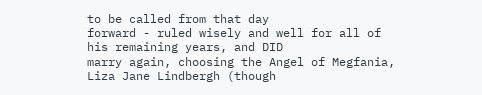to be called from that day
forward - ruled wisely and well for all of his remaining years, and DID
marry again, choosing the Angel of Megfania, Liza Jane Lindbergh (though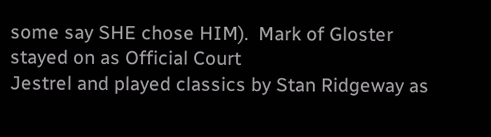some say SHE chose HIM).  Mark of Gloster stayed on as Official Court
Jestrel and played classics by Stan Ridgeway as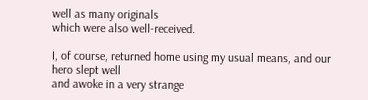well as many originals
which were also well-received.

I, of course, returned home using my usual means, and our hero slept well
and awoke in a very strange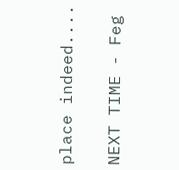place indeed....

NEXT TIME - Feg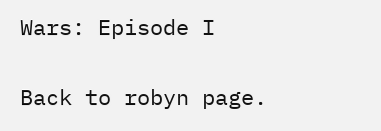Wars: Episode I

Back to robyn page.